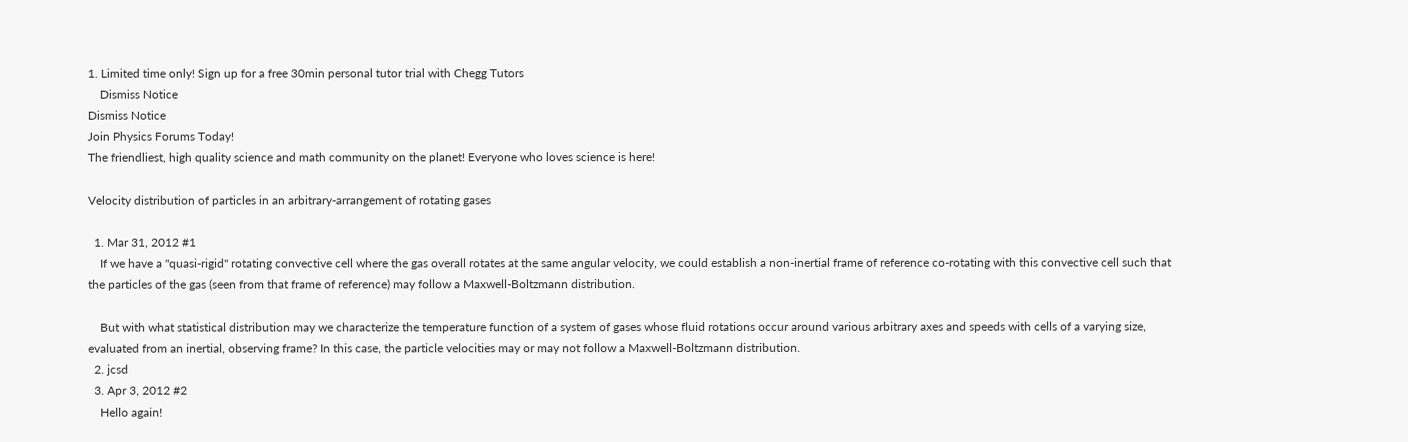1. Limited time only! Sign up for a free 30min personal tutor trial with Chegg Tutors
    Dismiss Notice
Dismiss Notice
Join Physics Forums Today!
The friendliest, high quality science and math community on the planet! Everyone who loves science is here!

Velocity distribution of particles in an arbitrary-arrangement of rotating gases

  1. Mar 31, 2012 #1
    If we have a "quasi-rigid" rotating convective cell where the gas overall rotates at the same angular velocity, we could establish a non-inertial frame of reference co-rotating with this convective cell such that the particles of the gas (seen from that frame of reference) may follow a Maxwell-Boltzmann distribution.

    But with what statistical distribution may we characterize the temperature function of a system of gases whose fluid rotations occur around various arbitrary axes and speeds with cells of a varying size, evaluated from an inertial, observing frame? In this case, the particle velocities may or may not follow a Maxwell-Boltzmann distribution.
  2. jcsd
  3. Apr 3, 2012 #2
    Hello again!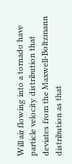Will air flowing into a tornado have particle velocity distribution that deviates from the Maxwell-Boltzmann distribution as that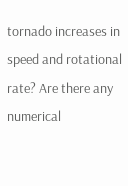tornado increases in speed and rotational rate? Are there any numerical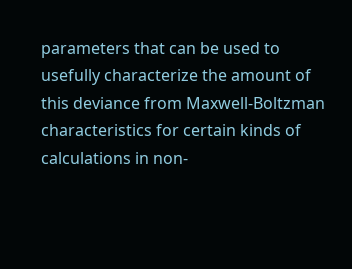parameters that can be used to usefully characterize the amount of this deviance from Maxwell-Boltzman characteristics for certain kinds of calculations in non-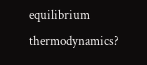equilibrium thermodynamics?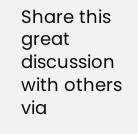Share this great discussion with others via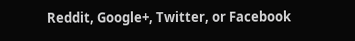Reddit, Google+, Twitter, or Facebook